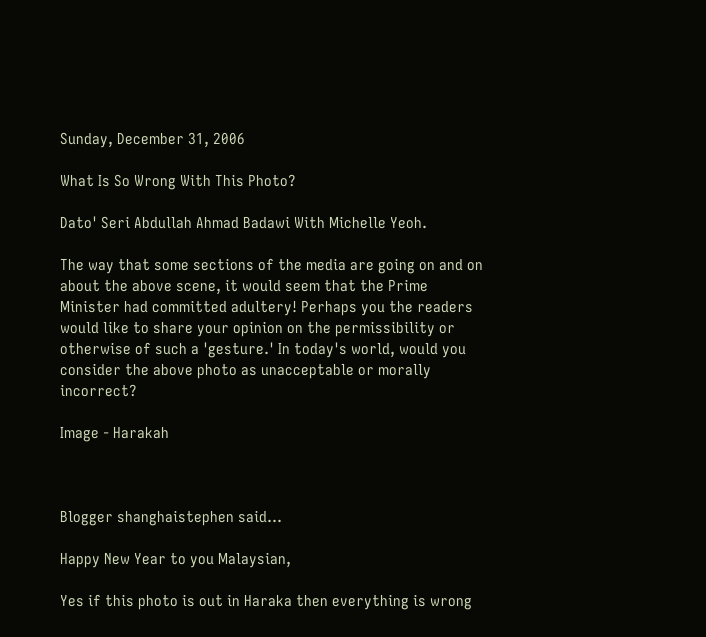Sunday, December 31, 2006

What Is So Wrong With This Photo?

Dato' Seri Abdullah Ahmad Badawi With Michelle Yeoh.

The way that some sections of the media are going on and on about the above scene, it would seem that the Prime Minister had committed adultery! Perhaps you the readers would like to share your opinion on the permissibility or otherwise of such a 'gesture.' In today's world, would you consider the above photo as unacceptable or morally incorrect?

Image - Harakah



Blogger shanghaistephen said...

Happy New Year to you Malaysian,

Yes if this photo is out in Haraka then everything is wrong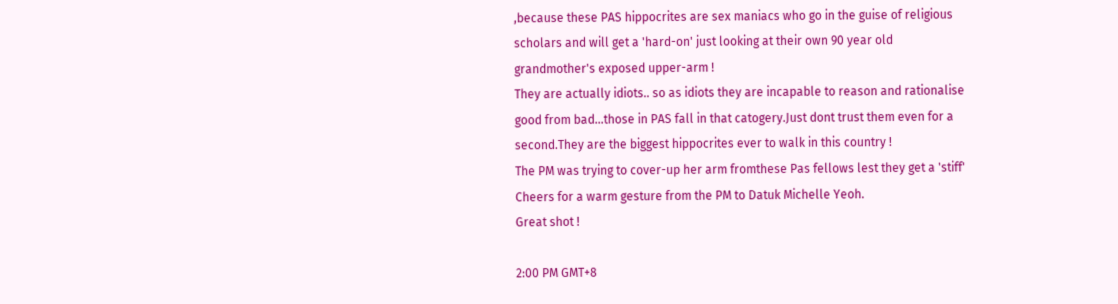,because these PAS hippocrites are sex maniacs who go in the guise of religious scholars and will get a 'hard-on' just looking at their own 90 year old grandmother's exposed upper-arm !
They are actually idiots.. so as idiots they are incapable to reason and rationalise good from bad...those in PAS fall in that catogery.Just dont trust them even for a second.They are the biggest hippocrites ever to walk in this country !
The PM was trying to cover-up her arm fromthese Pas fellows lest they get a 'stiff'
Cheers for a warm gesture from the PM to Datuk Michelle Yeoh.
Great shot !

2:00 PM GMT+8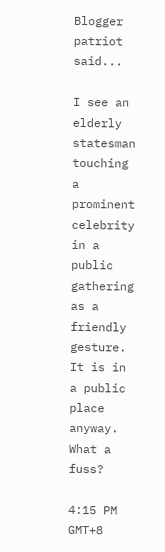Blogger patriot said...

I see an elderly statesman touching a prominent celebrity in a public gathering as a friendly gesture. It is in a public place anyway. What a fuss?

4:15 PM GMT+8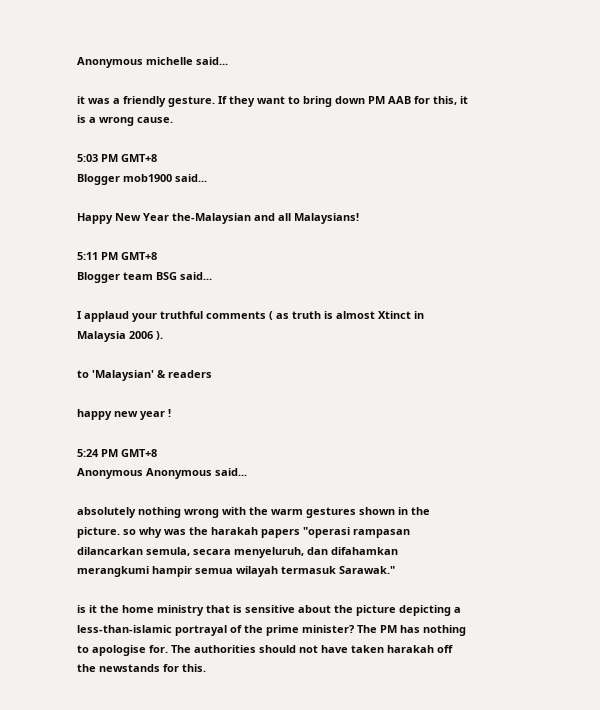Anonymous michelle said...

it was a friendly gesture. If they want to bring down PM AAB for this, it is a wrong cause.

5:03 PM GMT+8
Blogger mob1900 said...

Happy New Year the-Malaysian and all Malaysians!

5:11 PM GMT+8
Blogger team BSG said...

I applaud your truthful comments ( as truth is almost Xtinct in Malaysia 2006 ).

to 'Malaysian' & readers

happy new year !

5:24 PM GMT+8
Anonymous Anonymous said...

absolutely nothing wrong with the warm gestures shown in the picture. so why was the harakah papers "operasi rampasan dilancarkan semula, secara menyeluruh, dan difahamkan merangkumi hampir semua wilayah termasuk Sarawak."

is it the home ministry that is sensitive about the picture depicting a less-than-islamic portrayal of the prime minister? The PM has nothing to apologise for. The authorities should not have taken harakah off the newstands for this.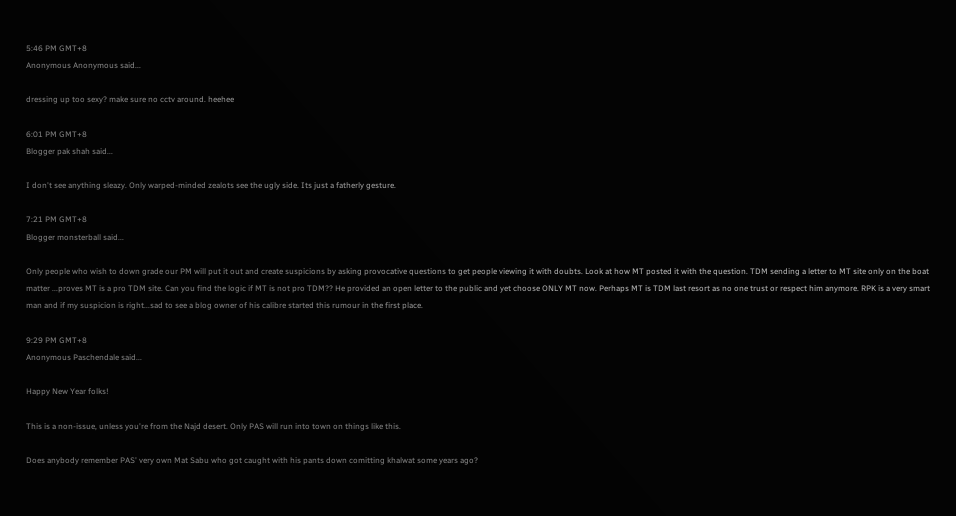5:46 PM GMT+8
Anonymous Anonymous said...

dressing up too sexy? make sure no cctv around. heehee

6:01 PM GMT+8
Blogger pak shah said...

I don't see anything sleazy. Only warped-minded zealots see the ugly side. Its just a fatherly gesture.

7:21 PM GMT+8
Blogger monsterball said...

Only people who wish to down grade our PM will put it out and create suspicions by asking provocative questions to get people viewing it with doubts. Look at how MT posted it with the question. TDM sending a letter to MT site only on the boat matter ...proves MT is a pro TDM site. Can you find the logic if MT is not pro TDM?? He provided an open letter to the public and yet choose ONLY MT now. Perhaps MT is TDM last resort as no one trust or respect him anymore. RPK is a very smart man and if my suspicion is right...sad to see a blog owner of his calibre started this rumour in the first place.

9:29 PM GMT+8
Anonymous Paschendale said...

Happy New Year folks!

This is a non-issue, unless you're from the Najd desert. Only PAS will run into town on things like this.

Does anybody remember PAS' very own Mat Sabu who got caught with his pants down comitting khalwat some years ago?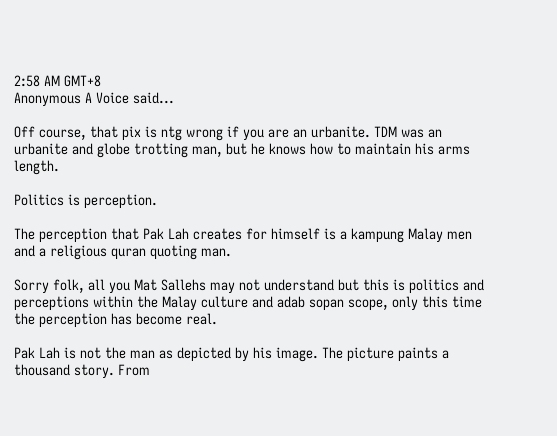2:58 AM GMT+8
Anonymous A Voice said...

Off course, that pix is ntg wrong if you are an urbanite. TDM was an urbanite and globe trotting man, but he knows how to maintain his arms length.

Politics is perception.

The perception that Pak Lah creates for himself is a kampung Malay men and a religious quran quoting man.

Sorry folk, all you Mat Sallehs may not understand but this is politics and perceptions within the Malay culture and adab sopan scope, only this time the perception has become real.

Pak Lah is not the man as depicted by his image. The picture paints a thousand story. From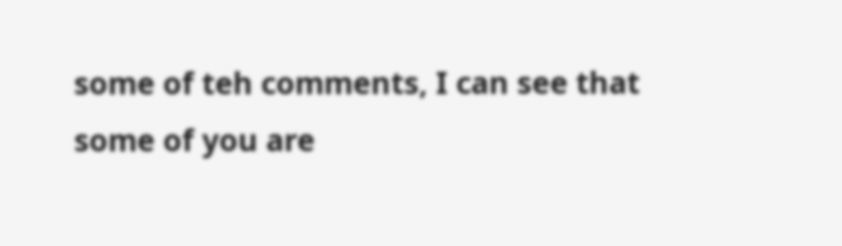some of teh comments, I can see that some of you are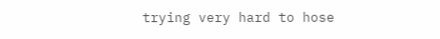trying very hard to hose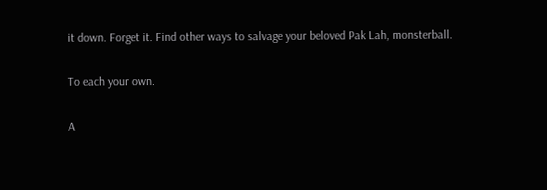it down. Forget it. Find other ways to salvage your beloved Pak Lah, monsterball.

To each your own.

A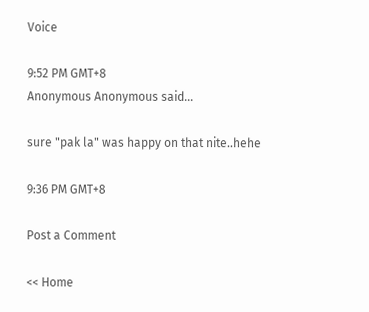Voice

9:52 PM GMT+8
Anonymous Anonymous said...

sure "pak la" was happy on that nite..hehe

9:36 PM GMT+8

Post a Comment

<< Home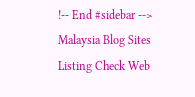!-- End #sidebar -->
Malaysia Blog Sites Listing Check Web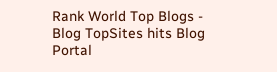Rank World Top Blogs - Blog TopSites hits Blog Portal